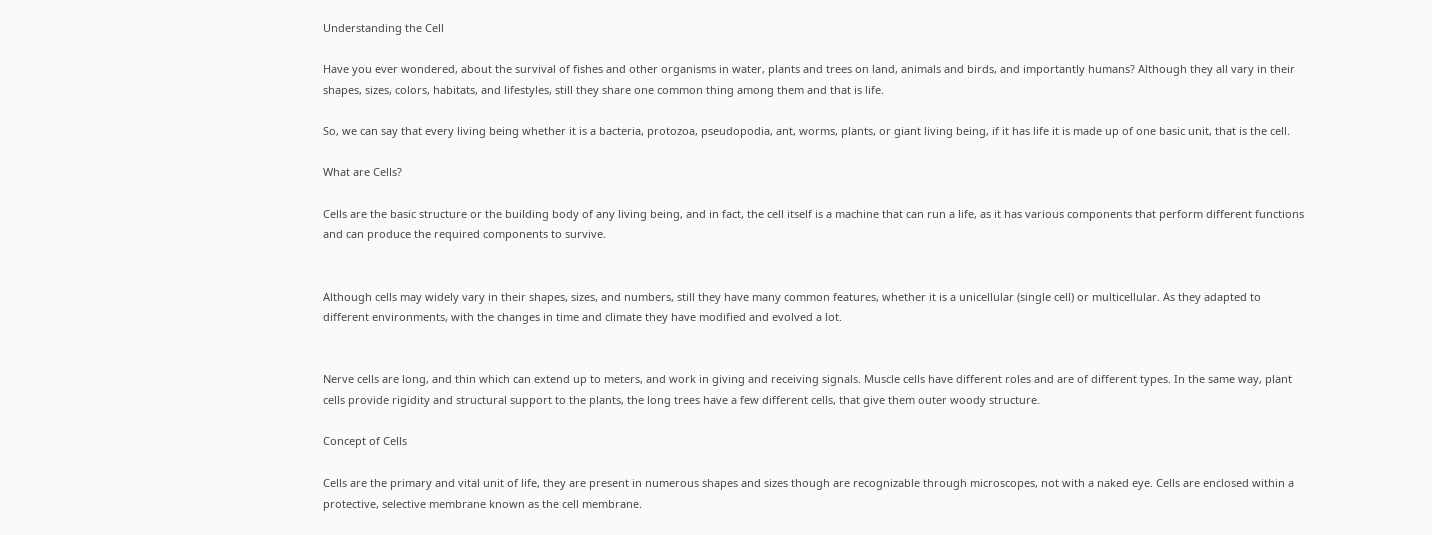Understanding the Cell

Have you ever wondered, about the survival of fishes and other organisms in water, plants and trees on land, animals and birds, and importantly humans? Although they all vary in their shapes, sizes, colors, habitats, and lifestyles, still they share one common thing among them and that is life.

So, we can say that every living being whether it is a bacteria, protozoa, pseudopodia, ant, worms, plants, or giant living being, if it has life it is made up of one basic unit, that is the cell.

What are Cells?

Cells are the basic structure or the building body of any living being, and in fact, the cell itself is a machine that can run a life, as it has various components that perform different functions and can produce the required components to survive.


Although cells may widely vary in their shapes, sizes, and numbers, still they have many common features, whether it is a unicellular (single cell) or multicellular. As they adapted to different environments, with the changes in time and climate they have modified and evolved a lot.


Nerve cells are long, and thin which can extend up to meters, and work in giving and receiving signals. Muscle cells have different roles and are of different types. In the same way, plant cells provide rigidity and structural support to the plants, the long trees have a few different cells, that give them outer woody structure.

Concept of Cells

Cells are the primary and vital unit of life, they are present in numerous shapes and sizes though are recognizable through microscopes, not with a naked eye. Cells are enclosed within a protective, selective membrane known as the cell membrane.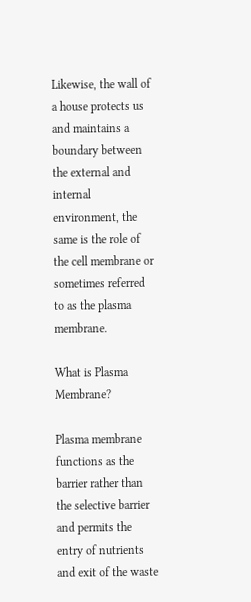Likewise, the wall of a house protects us and maintains a boundary between the external and internal environment, the same is the role of the cell membrane or sometimes referred to as the plasma membrane.

What is Plasma Membrane?

Plasma membrane functions as the barrier rather than the selective barrier and permits the entry of nutrients and exit of the waste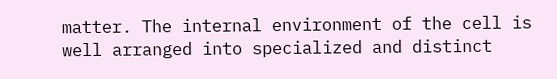matter. The internal environment of the cell is well arranged into specialized and distinct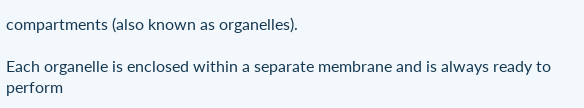compartments (also known as organelles).

Each organelle is enclosed within a separate membrane and is always ready to perform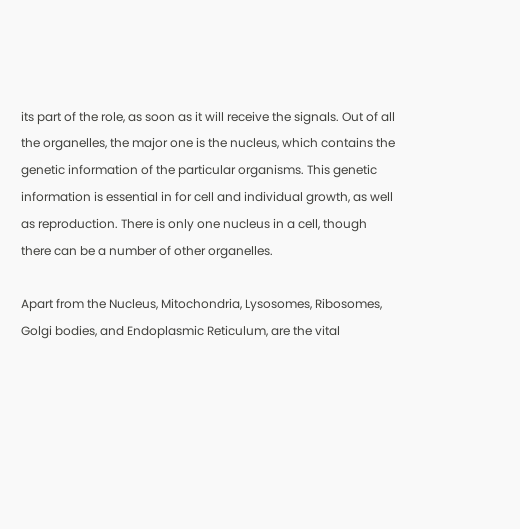its part of the role, as soon as it will receive the signals. Out of all the organelles, the major one is the nucleus, which contains the genetic information of the particular organisms. This genetic information is essential in for cell and individual growth, as well as reproduction. There is only one nucleus in a cell, though there can be a number of other organelles.

Apart from the Nucleus, Mitochondria, Lysosomes, Ribosomes, Golgi bodies, and Endoplasmic Reticulum, are the vital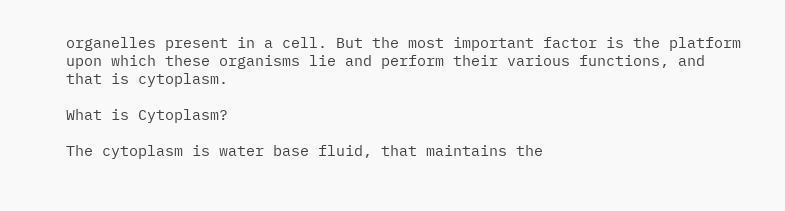organelles present in a cell. But the most important factor is the platform upon which these organisms lie and perform their various functions, and that is cytoplasm.

What is Cytoplasm?

The cytoplasm is water base fluid, that maintains the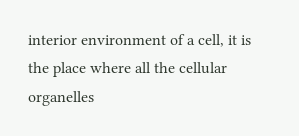interior environment of a cell, it is the place where all the cellular organelles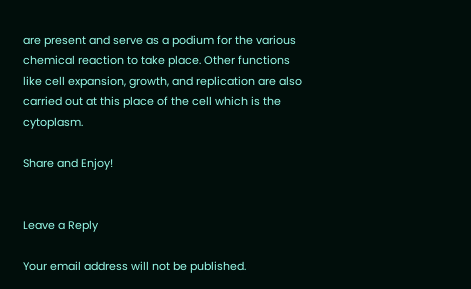are present and serve as a podium for the various chemical reaction to take place. Other functions like cell expansion, growth, and replication are also carried out at this place of the cell which is the cytoplasm.

Share and Enjoy!


Leave a Reply

Your email address will not be published.